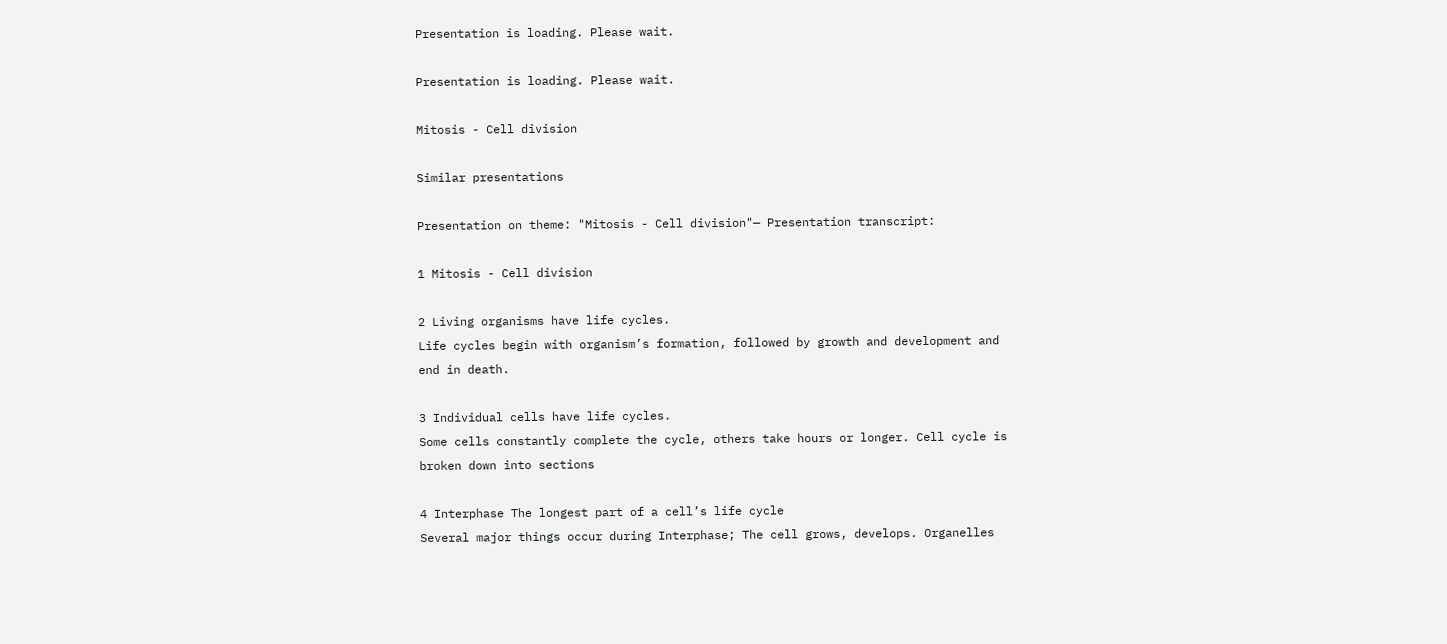Presentation is loading. Please wait.

Presentation is loading. Please wait.

Mitosis - Cell division

Similar presentations

Presentation on theme: "Mitosis - Cell division"— Presentation transcript:

1 Mitosis - Cell division

2 Living organisms have life cycles.
Life cycles begin with organism’s formation, followed by growth and development and end in death.

3 Individual cells have life cycles.
Some cells constantly complete the cycle, others take hours or longer. Cell cycle is broken down into sections

4 Interphase The longest part of a cell’s life cycle
Several major things occur during Interphase; The cell grows, develops. Organelles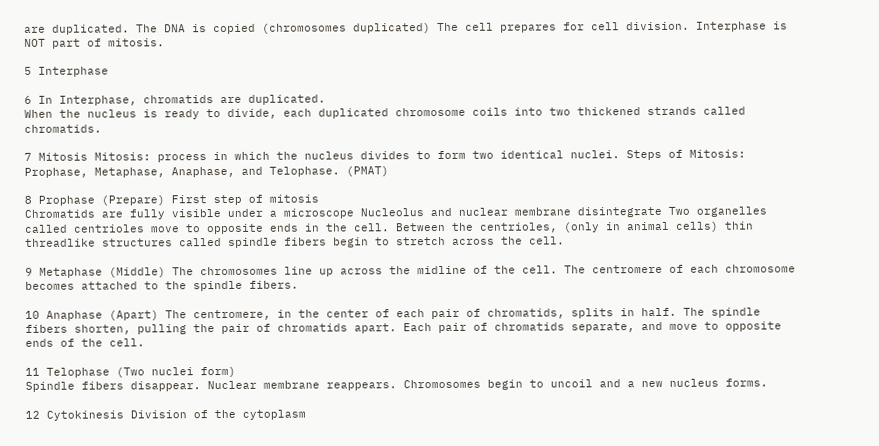are duplicated. The DNA is copied (chromosomes duplicated) The cell prepares for cell division. Interphase is NOT part of mitosis.

5 Interphase

6 In Interphase, chromatids are duplicated.
When the nucleus is ready to divide, each duplicated chromosome coils into two thickened strands called chromatids.

7 Mitosis Mitosis: process in which the nucleus divides to form two identical nuclei. Steps of Mitosis: Prophase, Metaphase, Anaphase, and Telophase. (PMAT)

8 Prophase (Prepare) First step of mitosis
Chromatids are fully visible under a microscope Nucleolus and nuclear membrane disintegrate Two organelles called centrioles move to opposite ends in the cell. Between the centrioles, (only in animal cells) thin threadlike structures called spindle fibers begin to stretch across the cell.

9 Metaphase (Middle) The chromosomes line up across the midline of the cell. The centromere of each chromosome becomes attached to the spindle fibers.

10 Anaphase (Apart) The centromere, in the center of each pair of chromatids, splits in half. The spindle fibers shorten, pulling the pair of chromatids apart. Each pair of chromatids separate, and move to opposite ends of the cell.

11 Telophase (Two nuclei form)
Spindle fibers disappear. Nuclear membrane reappears. Chromosomes begin to uncoil and a new nucleus forms.

12 Cytokinesis Division of the cytoplasm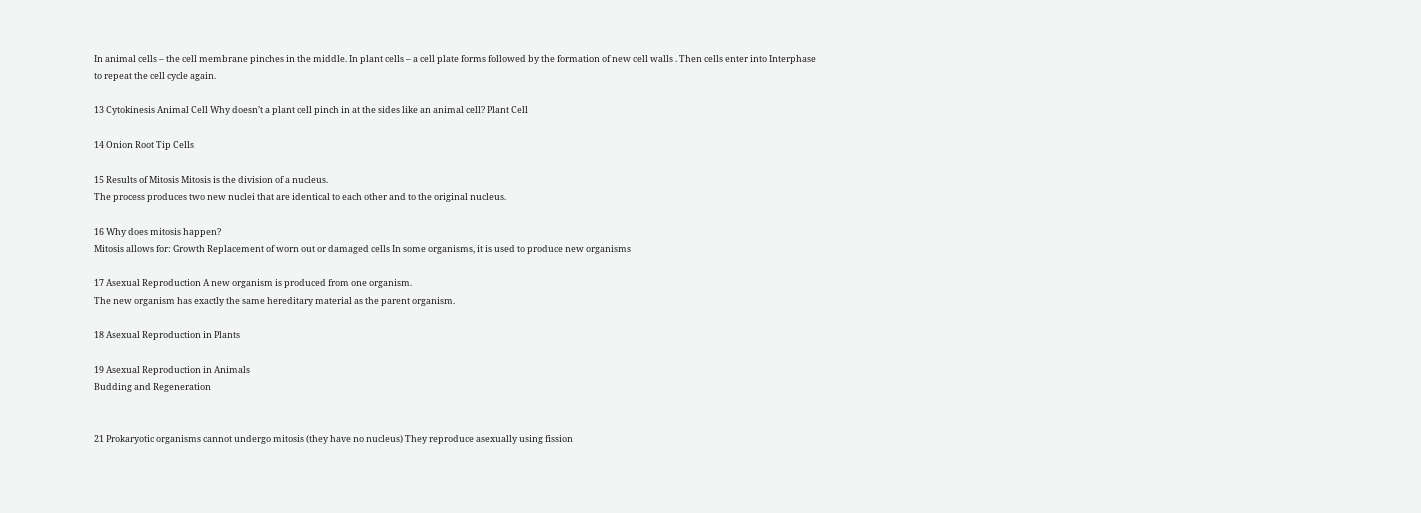In animal cells – the cell membrane pinches in the middle. In plant cells – a cell plate forms followed by the formation of new cell walls . Then cells enter into Interphase to repeat the cell cycle again.

13 Cytokinesis Animal Cell Why doesn’t a plant cell pinch in at the sides like an animal cell? Plant Cell

14 Onion Root Tip Cells

15 Results of Mitosis Mitosis is the division of a nucleus.
The process produces two new nuclei that are identical to each other and to the original nucleus.

16 Why does mitosis happen?
Mitosis allows for: Growth Replacement of worn out or damaged cells In some organisms, it is used to produce new organisms

17 Asexual Reproduction A new organism is produced from one organism.
The new organism has exactly the same hereditary material as the parent organism.

18 Asexual Reproduction in Plants

19 Asexual Reproduction in Animals
Budding and Regeneration


21 Prokaryotic organisms cannot undergo mitosis (they have no nucleus) They reproduce asexually using fission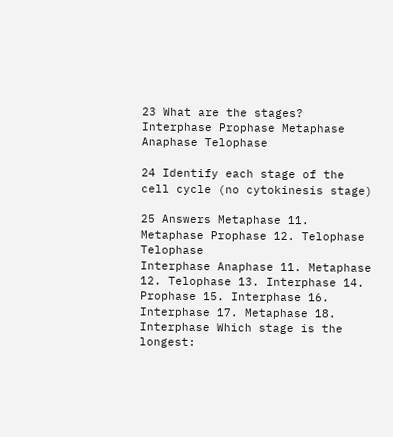23 What are the stages? Interphase Prophase Metaphase Anaphase Telophase

24 Identify each stage of the cell cycle (no cytokinesis stage)

25 Answers Metaphase 11. Metaphase Prophase 12. Telophase Telophase
Interphase Anaphase 11. Metaphase 12. Telophase 13. Interphase 14. Prophase 15. Interphase 16. Interphase 17. Metaphase 18. Interphase Which stage is the longest: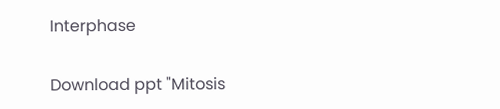Interphase

Download ppt "Mitosis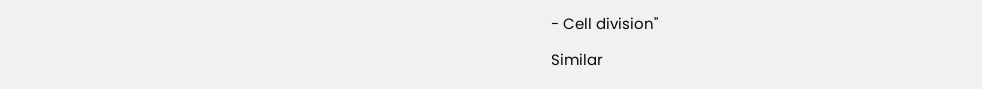- Cell division"

Similar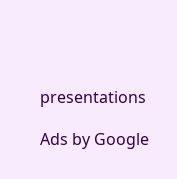presentations

Ads by Google